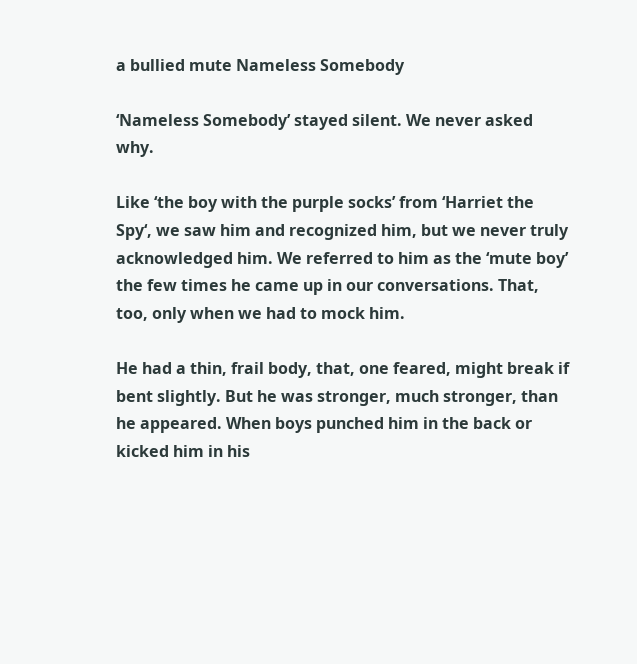a bullied mute Nameless Somebody

‘Nameless Somebody’ stayed silent. We never asked why.

Like ‘the boy with the purple socks’ from ‘Harriet the Spy‘, we saw him and recognized him, but we never truly acknowledged him. We referred to him as the ‘mute boy’ the few times he came up in our conversations. That, too, only when we had to mock him.

He had a thin, frail body, that, one feared, might break if bent slightly. But he was stronger, much stronger, than he appeared. When boys punched him in the back or kicked him in his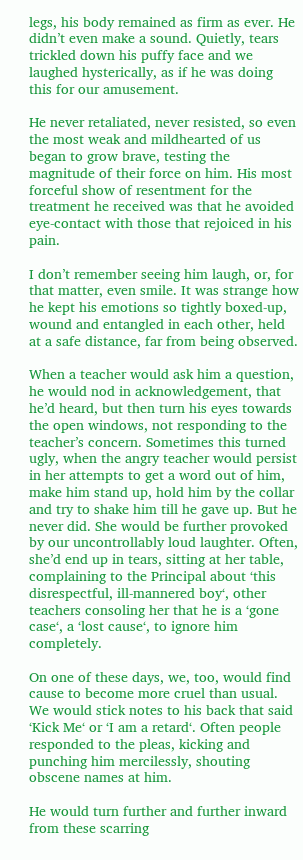legs, his body remained as firm as ever. He didn’t even make a sound. Quietly, tears trickled down his puffy face and we laughed hysterically, as if he was doing this for our amusement.

He never retaliated, never resisted, so even the most weak and mildhearted of us began to grow brave, testing the magnitude of their force on him. His most forceful show of resentment for the treatment he received was that he avoided eye-contact with those that rejoiced in his pain.

I don’t remember seeing him laugh, or, for that matter, even smile. It was strange how he kept his emotions so tightly boxed-up, wound and entangled in each other, held at a safe distance, far from being observed.

When a teacher would ask him a question, he would nod in acknowledgement, that he’d heard, but then turn his eyes towards the open windows, not responding to the teacher’s concern. Sometimes this turned ugly, when the angry teacher would persist in her attempts to get a word out of him, make him stand up, hold him by the collar and try to shake him till he gave up. But he never did. She would be further provoked by our uncontrollably loud laughter. Often, she’d end up in tears, sitting at her table, complaining to the Principal about ‘this disrespectful, ill-mannered boy‘, other teachers consoling her that he is a ‘gone case‘, a ‘lost cause‘, to ignore him completely.

On one of these days, we, too, would find cause to become more cruel than usual. We would stick notes to his back that said ‘Kick Me‘ or ‘I am a retard‘. Often people responded to the pleas, kicking and punching him mercilessly, shouting obscene names at him.

He would turn further and further inward from these scarring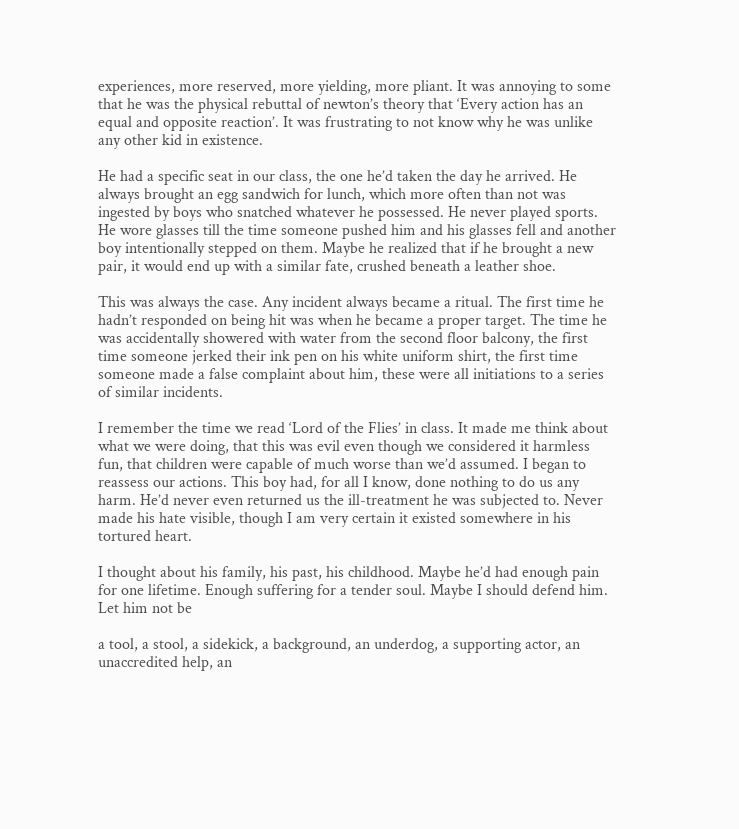experiences, more reserved, more yielding, more pliant. It was annoying to some that he was the physical rebuttal of newton’s theory that ‘Every action has an equal and opposite reaction’. It was frustrating to not know why he was unlike any other kid in existence.

He had a specific seat in our class, the one he’d taken the day he arrived. He always brought an egg sandwich for lunch, which more often than not was ingested by boys who snatched whatever he possessed. He never played sports. He wore glasses till the time someone pushed him and his glasses fell and another boy intentionally stepped on them. Maybe he realized that if he brought a new pair, it would end up with a similar fate, crushed beneath a leather shoe.

This was always the case. Any incident always became a ritual. The first time he hadn’t responded on being hit was when he became a proper target. The time he was accidentally showered with water from the second floor balcony, the first time someone jerked their ink pen on his white uniform shirt, the first time someone made a false complaint about him, these were all initiations to a series of similar incidents.

I remember the time we read ‘Lord of the Flies’ in class. It made me think about what we were doing, that this was evil even though we considered it harmless fun, that children were capable of much worse than we’d assumed. I began to reassess our actions. This boy had, for all I know, done nothing to do us any harm. He’d never even returned us the ill-treatment he was subjected to. Never made his hate visible, though I am very certain it existed somewhere in his tortured heart.

I thought about his family, his past, his childhood. Maybe he’d had enough pain for one lifetime. Enough suffering for a tender soul. Maybe I should defend him. Let him not be

a tool, a stool, a sidekick, a background, an underdog, a supporting actor, an unaccredited help, an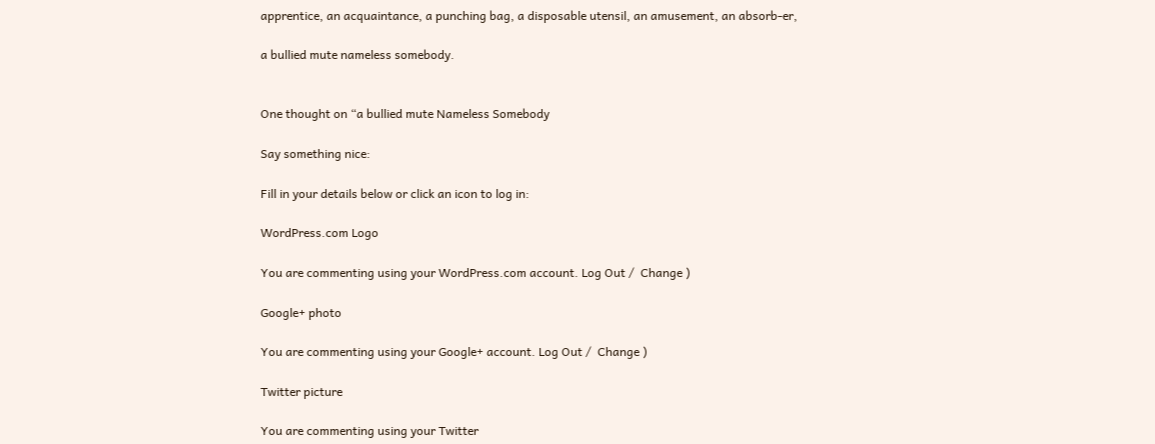apprentice, an acquaintance, a punching bag, a disposable utensil, an amusement, an absorb-er,

a bullied mute nameless somebody.


One thought on “a bullied mute Nameless Somebody

Say something nice:

Fill in your details below or click an icon to log in:

WordPress.com Logo

You are commenting using your WordPress.com account. Log Out /  Change )

Google+ photo

You are commenting using your Google+ account. Log Out /  Change )

Twitter picture

You are commenting using your Twitter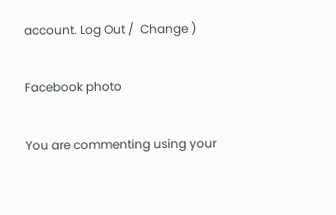account. Log Out /  Change )

Facebook photo

You are commenting using your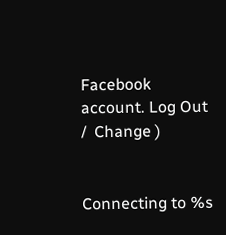Facebook account. Log Out /  Change )


Connecting to %s